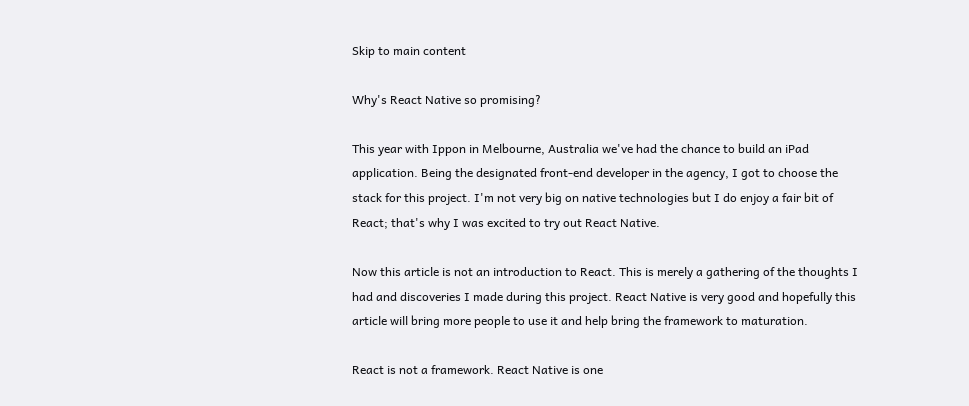Skip to main content

Why's React Native so promising?

This year with Ippon in Melbourne, Australia we've had the chance to build an iPad application. Being the designated front-end developer in the agency, I got to choose the stack for this project. I'm not very big on native technologies but I do enjoy a fair bit of React; that's why I was excited to try out React Native.

Now this article is not an introduction to React. This is merely a gathering of the thoughts I had and discoveries I made during this project. React Native is very good and hopefully this article will bring more people to use it and help bring the framework to maturation.

React is not a framework. React Native is one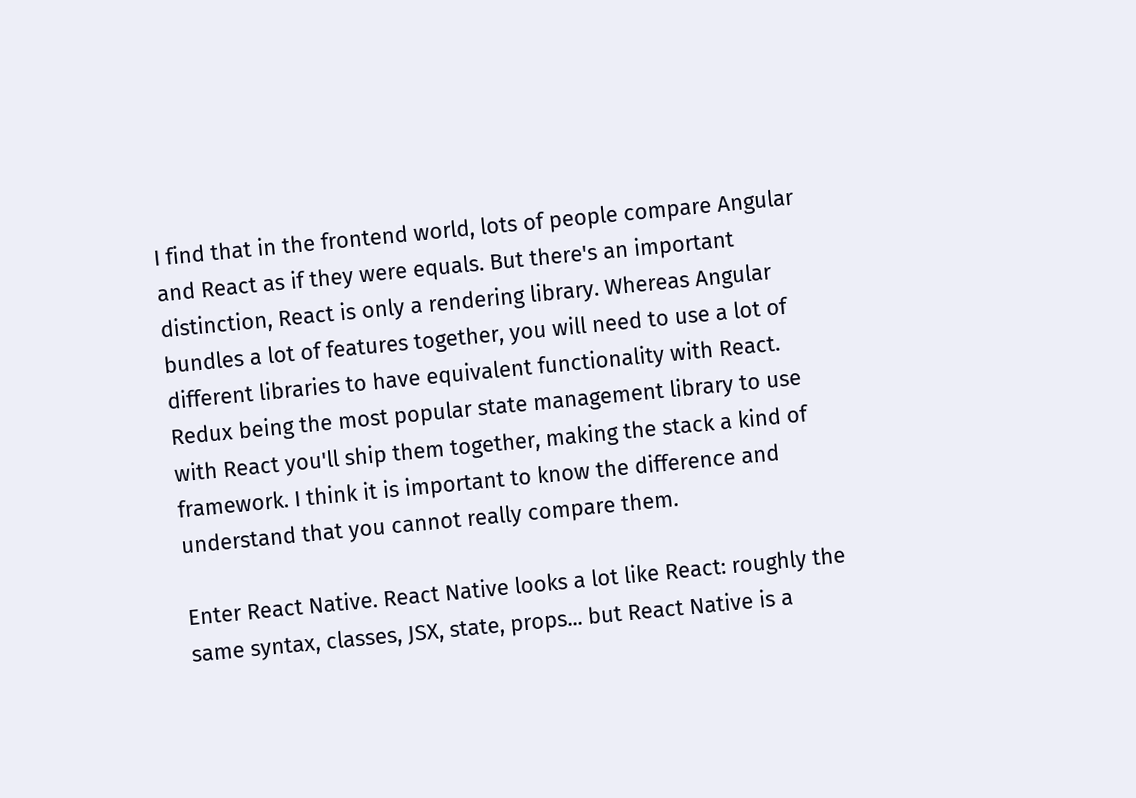I find that in the frontend world, lots of people compare Angular and React as if they were equals. But there's an important distinction, React is only a rendering library. Whereas Angular bundles a lot of features together, you will need to use a lot of different libraries to have equivalent functionality with React. Redux being the most popular state management library to use with React you'll ship them together, making the stack a kind of framework. I think it is important to know the difference and understand that you cannot really compare them.

Enter React Native. React Native looks a lot like React: roughly the same syntax, classes, JSX, state, props... but React Native is a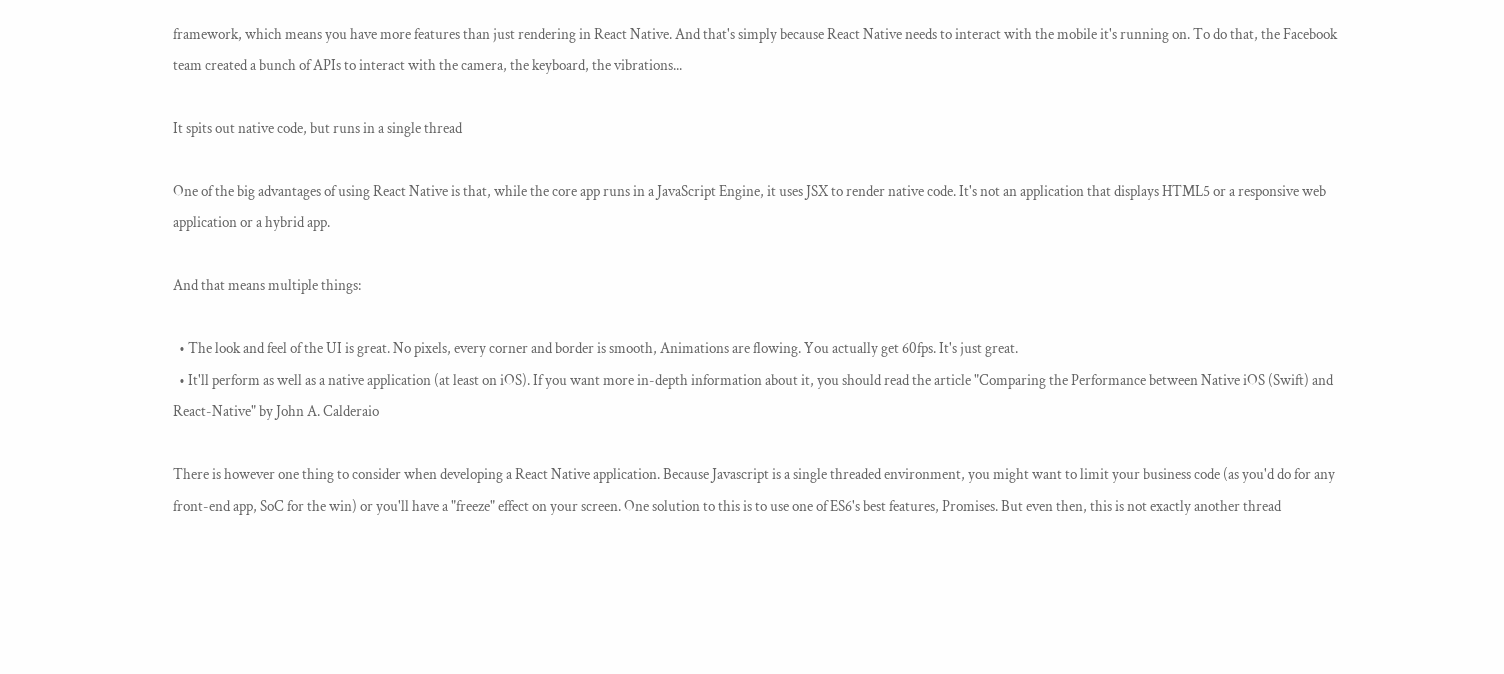framework, which means you have more features than just rendering in React Native. And that's simply because React Native needs to interact with the mobile it's running on. To do that, the Facebook team created a bunch of APIs to interact with the camera, the keyboard, the vibrations...

It spits out native code, but runs in a single thread

One of the big advantages of using React Native is that, while the core app runs in a JavaScript Engine, it uses JSX to render native code. It's not an application that displays HTML5 or a responsive web application or a hybrid app.

And that means multiple things:

  • The look and feel of the UI is great. No pixels, every corner and border is smooth, Animations are flowing. You actually get 60fps. It's just great.
  • It'll perform as well as a native application (at least on iOS). If you want more in-depth information about it, you should read the article "Comparing the Performance between Native iOS (Swift) and React-Native" by John A. Calderaio

There is however one thing to consider when developing a React Native application. Because Javascript is a single threaded environment, you might want to limit your business code (as you'd do for any front-end app, SoC for the win) or you'll have a "freeze" effect on your screen. One solution to this is to use one of ES6's best features, Promises. But even then, this is not exactly another thread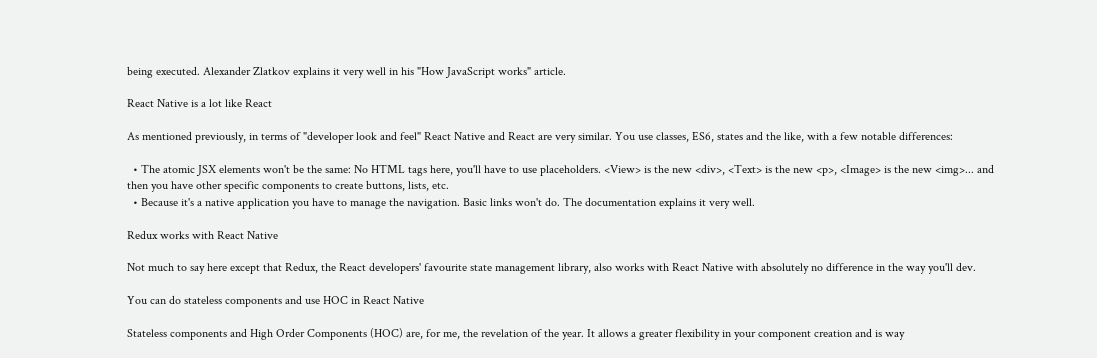being executed. Alexander Zlatkov explains it very well in his "How JavaScript works" article.

React Native is a lot like React

As mentioned previously, in terms of "developer look and feel" React Native and React are very similar. You use classes, ES6, states and the like, with a few notable differences:

  • The atomic JSX elements won't be the same: No HTML tags here, you'll have to use placeholders. <View> is the new <div>, <Text> is the new <p>, <Image> is the new <img>... and then you have other specific components to create buttons, lists, etc.
  • Because it's a native application you have to manage the navigation. Basic links won't do. The documentation explains it very well.

Redux works with React Native

Not much to say here except that Redux, the React developers' favourite state management library, also works with React Native with absolutely no difference in the way you'll dev.

You can do stateless components and use HOC in React Native

Stateless components and High Order Components (HOC) are, for me, the revelation of the year. It allows a greater flexibility in your component creation and is way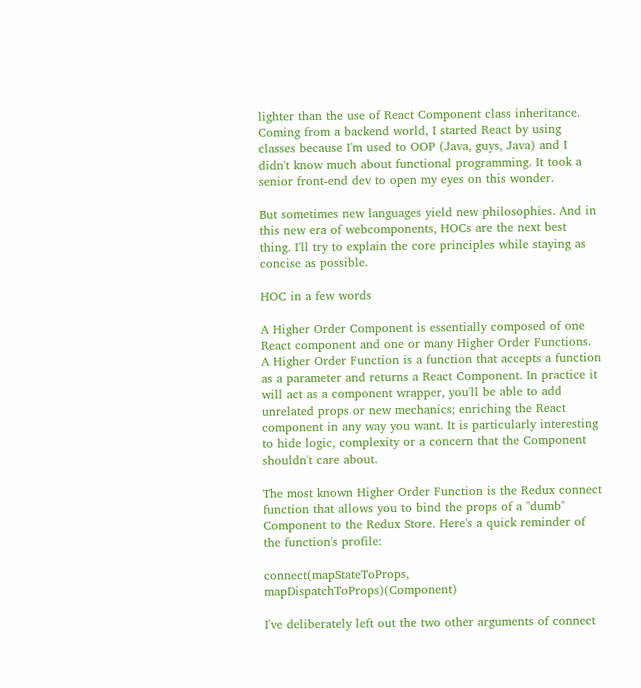lighter than the use of React Component class inheritance. Coming from a backend world, I started React by using classes because I'm used to OOP (Java, guys, Java) and I didn't know much about functional programming. It took a senior front-end dev to open my eyes on this wonder.

But sometimes new languages yield new philosophies. And in this new era of webcomponents, HOCs are the next best thing. I'll try to explain the core principles while staying as concise as possible.

HOC in a few words

A Higher Order Component is essentially composed of one React component and one or many Higher Order Functions. A Higher Order Function is a function that accepts a function as a parameter and returns a React Component. In practice it will act as a component wrapper, you'll be able to add unrelated props or new mechanics; enriching the React component in any way you want. It is particularly interesting to hide logic, complexity or a concern that the Component shouldn't care about.

The most known Higher Order Function is the Redux connect function that allows you to bind the props of a "dumb" Component to the Redux Store. Here's a quick reminder of the function's profile:

connect(mapStateToProps, mapDispatchToProps)(Component)

I've deliberately left out the two other arguments of connect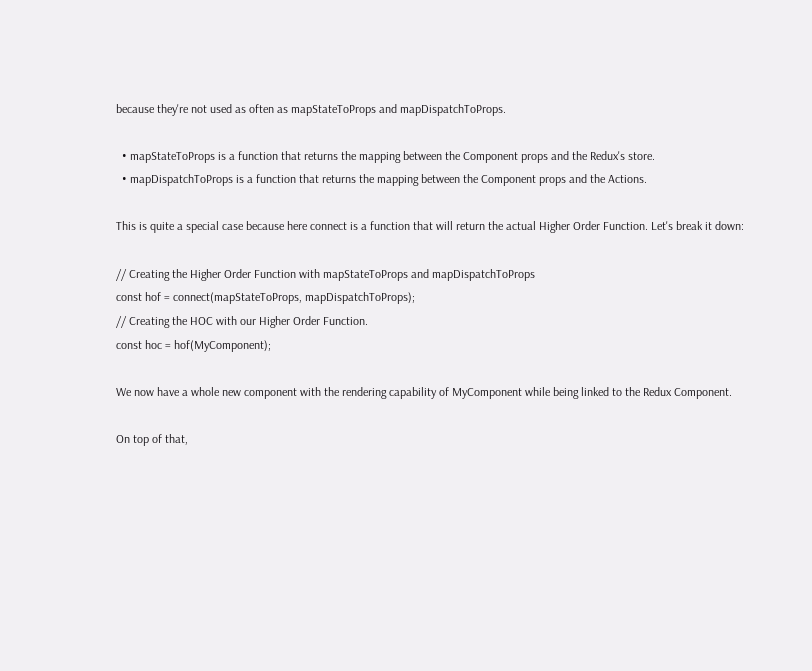because they're not used as often as mapStateToProps and mapDispatchToProps.

  • mapStateToProps is a function that returns the mapping between the Component props and the Redux's store.
  • mapDispatchToProps is a function that returns the mapping between the Component props and the Actions.

This is quite a special case because here connect is a function that will return the actual Higher Order Function. Let's break it down:

// Creating the Higher Order Function with mapStateToProps and mapDispatchToProps
const hof = connect(mapStateToProps, mapDispatchToProps);
// Creating the HOC with our Higher Order Function.
const hoc = hof(MyComponent);

We now have a whole new component with the rendering capability of MyComponent while being linked to the Redux Component.

On top of that,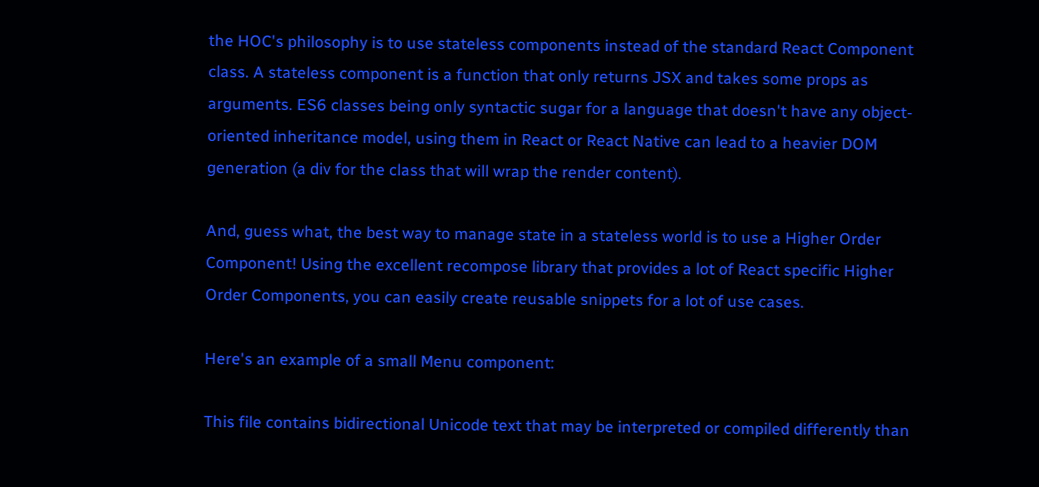the HOC's philosophy is to use stateless components instead of the standard React Component class. A stateless component is a function that only returns JSX and takes some props as arguments. ES6 classes being only syntactic sugar for a language that doesn't have any object-oriented inheritance model, using them in React or React Native can lead to a heavier DOM generation (a div for the class that will wrap the render content).

And, guess what, the best way to manage state in a stateless world is to use a Higher Order Component! Using the excellent recompose library that provides a lot of React specific Higher Order Components, you can easily create reusable snippets for a lot of use cases.

Here's an example of a small Menu component:

This file contains bidirectional Unicode text that may be interpreted or compiled differently than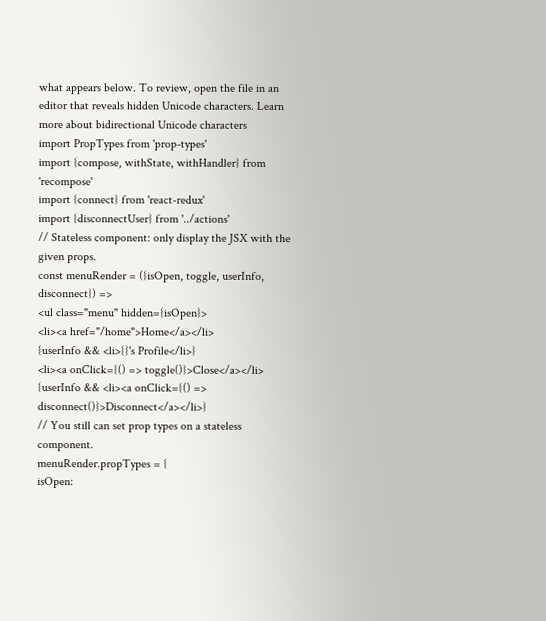what appears below. To review, open the file in an editor that reveals hidden Unicode characters. Learn more about bidirectional Unicode characters
import PropTypes from 'prop-types'
import {compose, withState, withHandler} from 'recompose'
import {connect} from 'react-redux'
import {disconnectUser} from '../actions'
// Stateless component: only display the JSX with the given props.
const menuRender = ({isOpen, toggle, userInfo, disconnect}) =>
<ul class="menu" hidden={isOpen}>
<li><a href="/home">Home</a></li>
{userInfo && <li>{}'s Profile</li>}
<li><a onClick={() => toggle()}>Close</a></li>
{userInfo && <li><a onClick={() => disconnect()}>Disconnect</a></li>}
// You still can set prop types on a stateless component.
menuRender.propTypes = {
isOpen: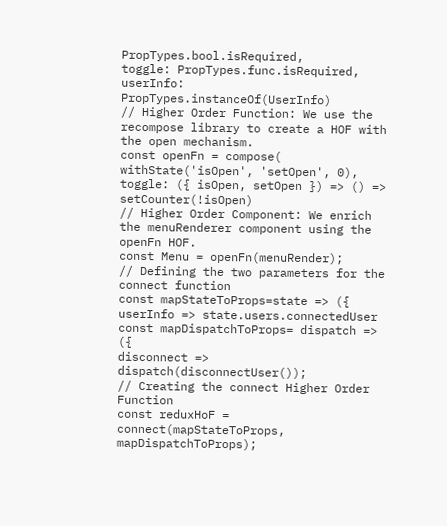PropTypes.bool.isRequired,
toggle: PropTypes.func.isRequired,
userInfo: PropTypes.instanceOf(UserInfo)
// Higher Order Function: We use the recompose library to create a HOF with the open mechanism.
const openFn = compose(
withState('isOpen', 'setOpen', 0),
toggle: ({ isOpen, setOpen }) => () => setCounter(!isOpen)
// Higher Order Component: We enrich the menuRenderer component using the openFn HOF.
const Menu = openFn(menuRender);
// Defining the two parameters for the connect function
const mapStateToProps=state => ({
userInfo => state.users.connectedUser
const mapDispatchToProps= dispatch => ({
disconnect => dispatch(disconnectUser());
// Creating the connect Higher Order Function
const reduxHoF = connect(mapStateToProps, mapDispatchToProps);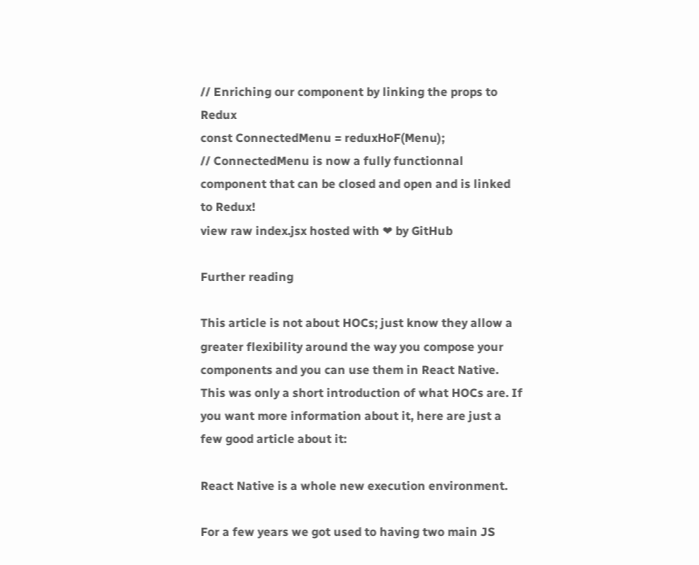// Enriching our component by linking the props to Redux
const ConnectedMenu = reduxHoF(Menu);
// ConnectedMenu is now a fully functionnal component that can be closed and open and is linked to Redux!
view raw index.jsx hosted with ❤ by GitHub

Further reading

This article is not about HOCs; just know they allow a greater flexibility around the way you compose your components and you can use them in React Native. This was only a short introduction of what HOCs are. If you want more information about it, here are just a few good article about it:

React Native is a whole new execution environment.

For a few years we got used to having two main JS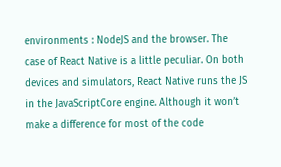environments : NodeJS and the browser. The case of React Native is a little peculiar. On both devices and simulators, React Native runs the JS in the JavaScriptCore engine. Although it won’t make a difference for most of the code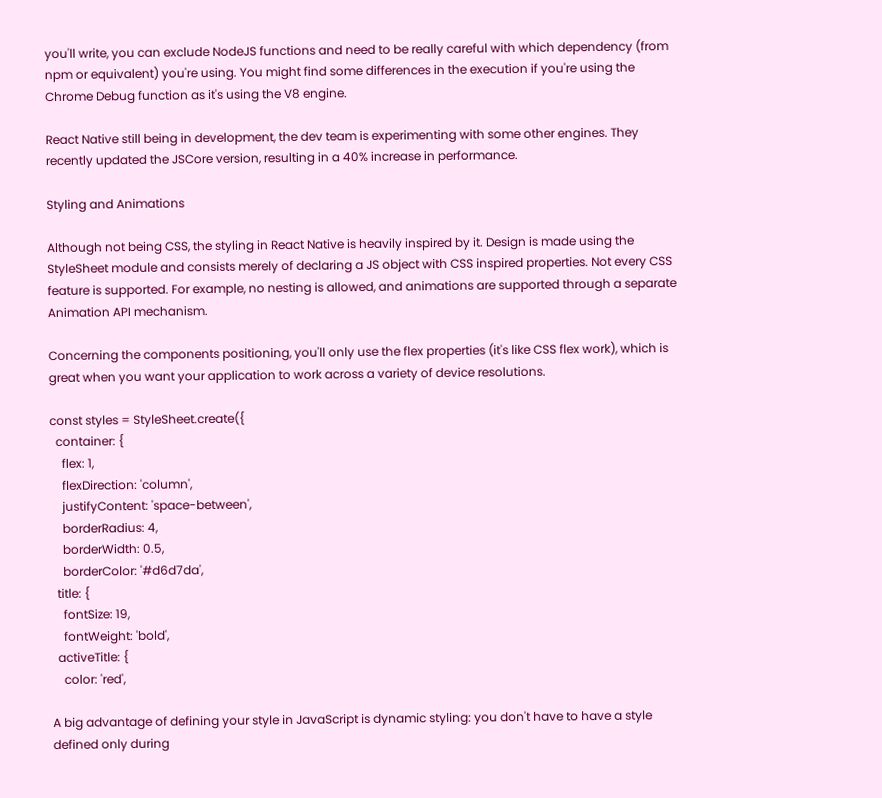you'll write, you can exclude NodeJS functions and need to be really careful with which dependency (from npm or equivalent) you're using. You might find some differences in the execution if you're using the Chrome Debug function as it's using the V8 engine.

React Native still being in development, the dev team is experimenting with some other engines. They recently updated the JSCore version, resulting in a 40% increase in performance.

Styling and Animations

Although not being CSS, the styling in React Native is heavily inspired by it. Design is made using the StyleSheet module and consists merely of declaring a JS object with CSS inspired properties. Not every CSS feature is supported. For example, no nesting is allowed, and animations are supported through a separate Animation API mechanism.

Concerning the components positioning, you'll only use the flex properties (it's like CSS flex work), which is great when you want your application to work across a variety of device resolutions.

const styles = StyleSheet.create({
  container: {
    flex: 1,
    flexDirection: 'column',
    justifyContent: 'space-between',
    borderRadius: 4,
    borderWidth: 0.5,
    borderColor: '#d6d7da',
  title: {
    fontSize: 19,
    fontWeight: 'bold',
  activeTitle: {
    color: 'red',

A big advantage of defining your style in JavaScript is dynamic styling: you don't have to have a style defined only during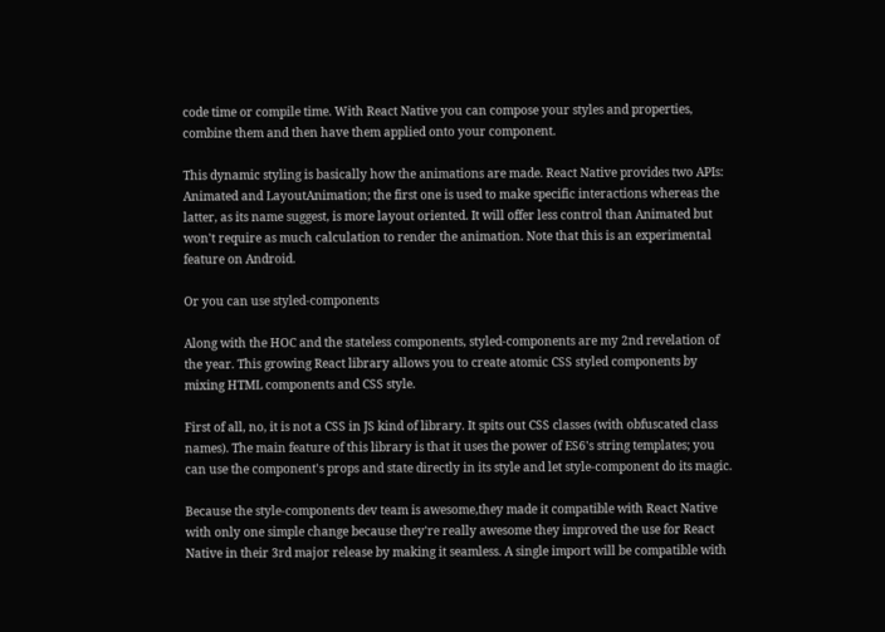code time or compile time. With React Native you can compose your styles and properties, combine them and then have them applied onto your component.

This dynamic styling is basically how the animations are made. React Native provides two APIs: Animated and LayoutAnimation; the first one is used to make specific interactions whereas the latter, as its name suggest, is more layout oriented. It will offer less control than Animated but won't require as much calculation to render the animation. Note that this is an experimental feature on Android.

Or you can use styled-components

Along with the HOC and the stateless components, styled-components are my 2nd revelation of the year. This growing React library allows you to create atomic CSS styled components by mixing HTML components and CSS style.

First of all, no, it is not a CSS in JS kind of library. It spits out CSS classes (with obfuscated class names). The main feature of this library is that it uses the power of ES6's string templates; you can use the component's props and state directly in its style and let style-component do its magic.

Because the style-components dev team is awesome,they made it compatible with React Native with only one simple change because they're really awesome they improved the use for React Native in their 3rd major release by making it seamless. A single import will be compatible with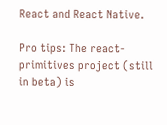React and React Native.

Pro tips: The react-primitives project (still in beta) is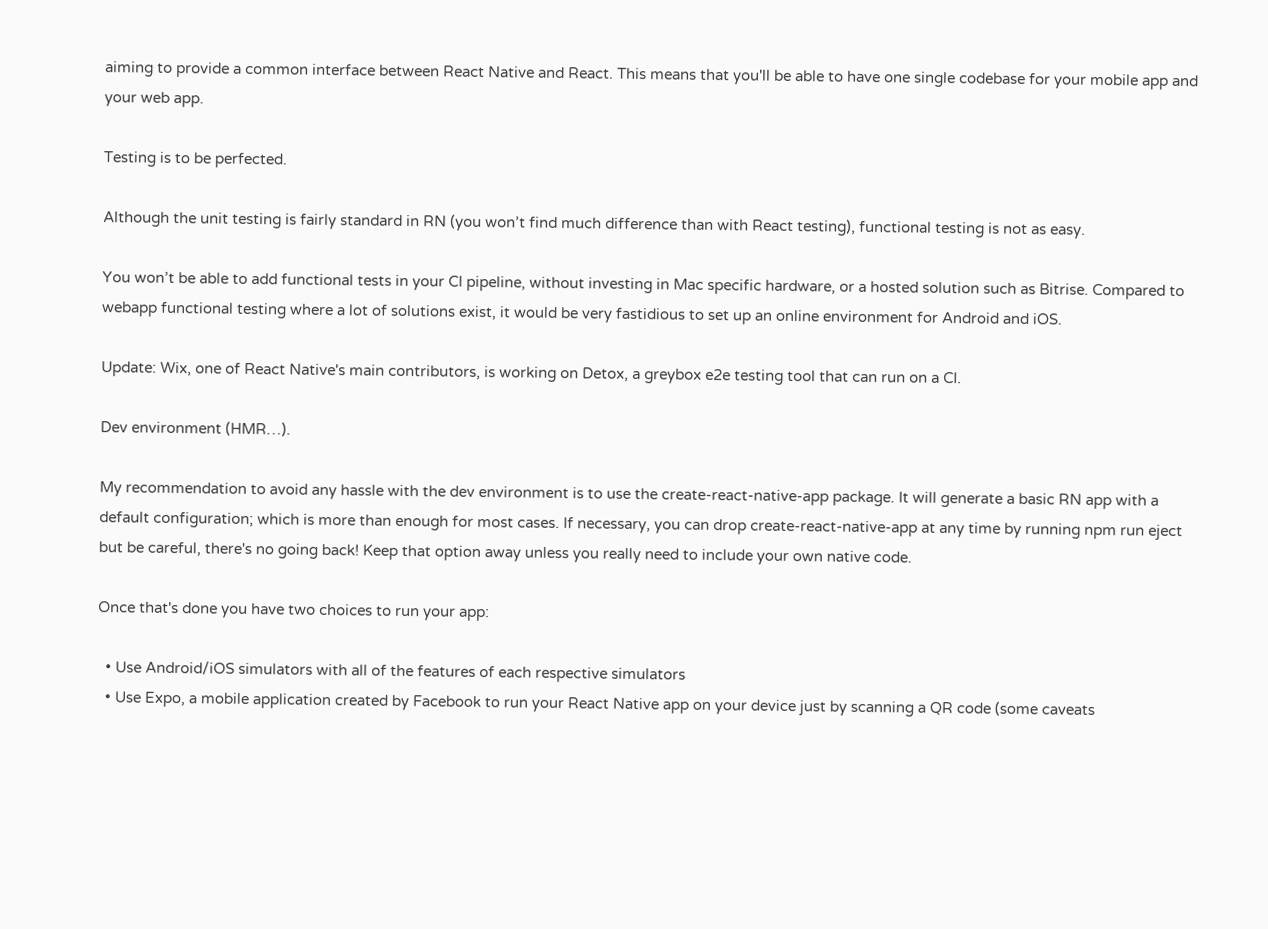aiming to provide a common interface between React Native and React. This means that you'll be able to have one single codebase for your mobile app and your web app.

Testing is to be perfected.

Although the unit testing is fairly standard in RN (you won’t find much difference than with React testing), functional testing is not as easy.

You won’t be able to add functional tests in your CI pipeline, without investing in Mac specific hardware, or a hosted solution such as Bitrise. Compared to webapp functional testing where a lot of solutions exist, it would be very fastidious to set up an online environment for Android and iOS.

Update: Wix, one of React Native's main contributors, is working on Detox, a greybox e2e testing tool that can run on a CI.

Dev environment (HMR…).

My recommendation to avoid any hassle with the dev environment is to use the create-react-native-app package. It will generate a basic RN app with a default configuration; which is more than enough for most cases. If necessary, you can drop create-react-native-app at any time by running npm run eject but be careful, there's no going back! Keep that option away unless you really need to include your own native code.

Once that's done you have two choices to run your app:

  • Use Android/iOS simulators with all of the features of each respective simulators
  • Use Expo, a mobile application created by Facebook to run your React Native app on your device just by scanning a QR code (some caveats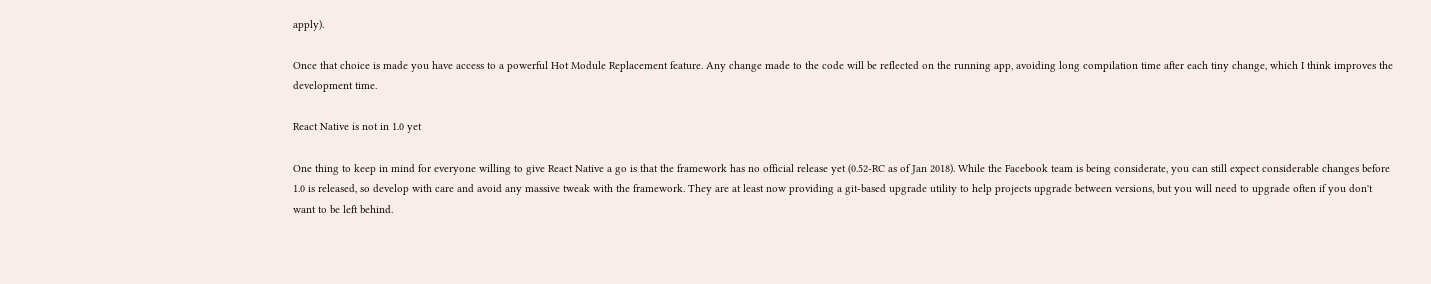apply).

Once that choice is made you have access to a powerful Hot Module Replacement feature. Any change made to the code will be reflected on the running app, avoiding long compilation time after each tiny change, which I think improves the development time.

React Native is not in 1.0 yet

One thing to keep in mind for everyone willing to give React Native a go is that the framework has no official release yet (0.52-RC as of Jan 2018). While the Facebook team is being considerate, you can still expect considerable changes before 1.0 is released, so develop with care and avoid any massive tweak with the framework. They are at least now providing a git-based upgrade utility to help projects upgrade between versions, but you will need to upgrade often if you don't want to be left behind.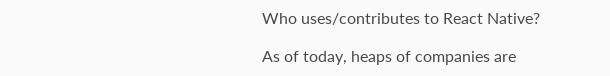Who uses/contributes to React Native?

As of today, heaps of companies are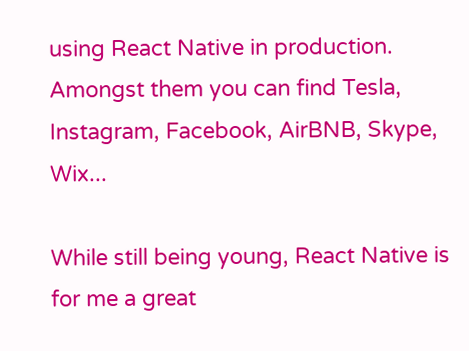using React Native in production. Amongst them you can find Tesla, Instagram, Facebook, AirBNB, Skype, Wix...

While still being young, React Native is for me a great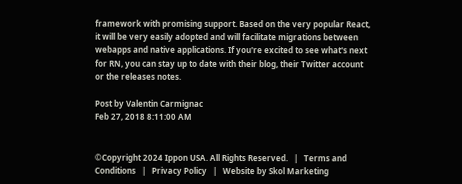framework with promising support. Based on the very popular React, it will be very easily adopted and will facilitate migrations between webapps and native applications. If you're excited to see what's next for RN, you can stay up to date with their blog, their Twitter account or the releases notes.

Post by Valentin Carmignac
Feb 27, 2018 8:11:00 AM


©Copyright 2024 Ippon USA. All Rights Reserved.   |   Terms and Conditions   |   Privacy Policy   |   Website by Skol Marketing